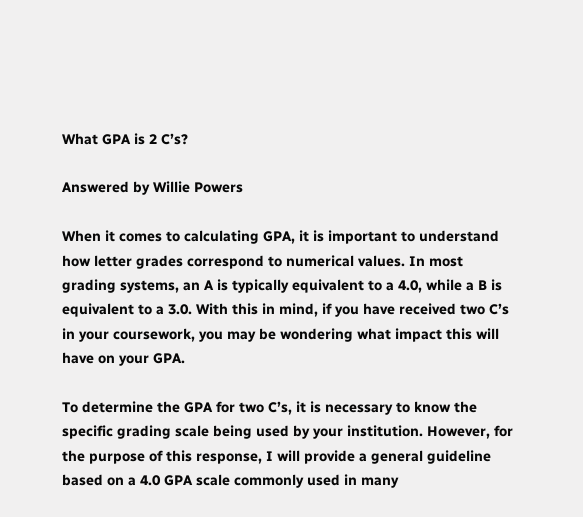What GPA is 2 C’s?

Answered by Willie Powers

When it comes to calculating GPA, it is important to understand how letter grades correspond to numerical values. In most grading systems, an A is typically equivalent to a 4.0, while a B is equivalent to a 3.0. With this in mind, if you have received two C’s in your coursework, you may be wondering what impact this will have on your GPA.

To determine the GPA for two C’s, it is necessary to know the specific grading scale being used by your institution. However, for the purpose of this response, I will provide a general guideline based on a 4.0 GPA scale commonly used in many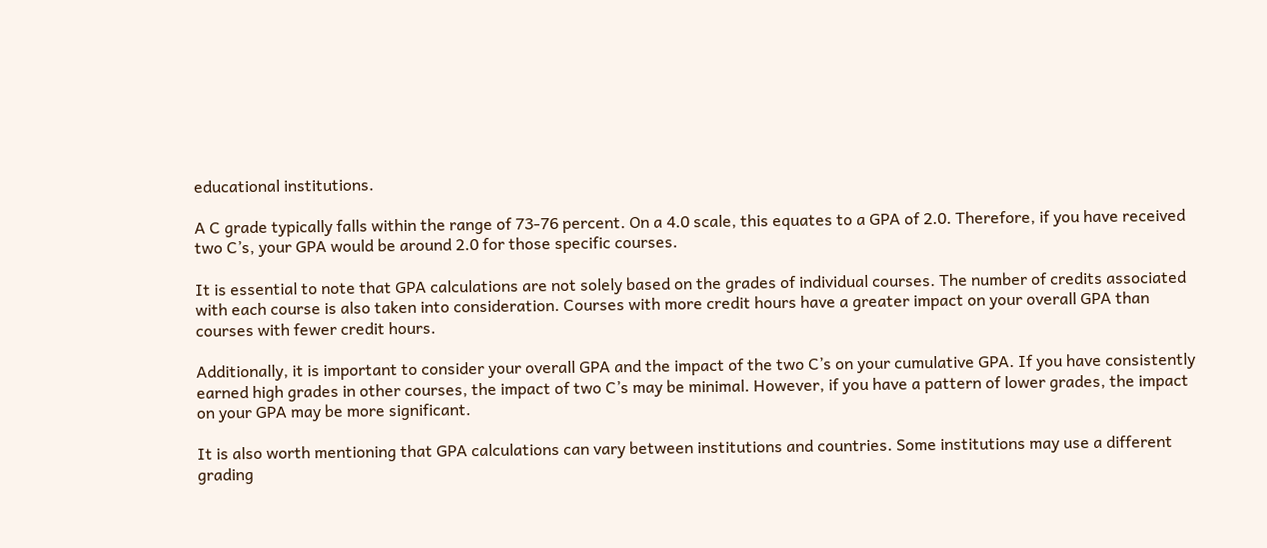educational institutions.

A C grade typically falls within the range of 73-76 percent. On a 4.0 scale, this equates to a GPA of 2.0. Therefore, if you have received two C’s, your GPA would be around 2.0 for those specific courses.

It is essential to note that GPA calculations are not solely based on the grades of individual courses. The number of credits associated with each course is also taken into consideration. Courses with more credit hours have a greater impact on your overall GPA than courses with fewer credit hours.

Additionally, it is important to consider your overall GPA and the impact of the two C’s on your cumulative GPA. If you have consistently earned high grades in other courses, the impact of two C’s may be minimal. However, if you have a pattern of lower grades, the impact on your GPA may be more significant.

It is also worth mentioning that GPA calculations can vary between institutions and countries. Some institutions may use a different grading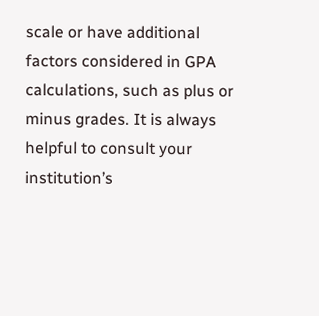scale or have additional factors considered in GPA calculations, such as plus or minus grades. It is always helpful to consult your institution’s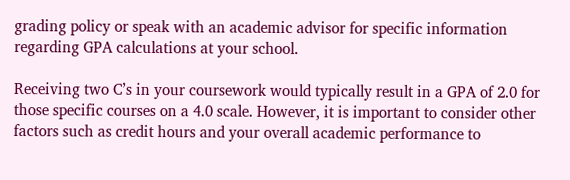grading policy or speak with an academic advisor for specific information regarding GPA calculations at your school.

Receiving two C’s in your coursework would typically result in a GPA of 2.0 for those specific courses on a 4.0 scale. However, it is important to consider other factors such as credit hours and your overall academic performance to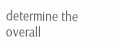determine the overall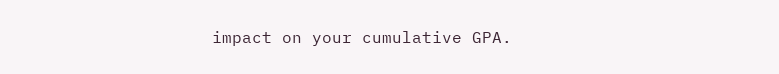impact on your cumulative GPA.